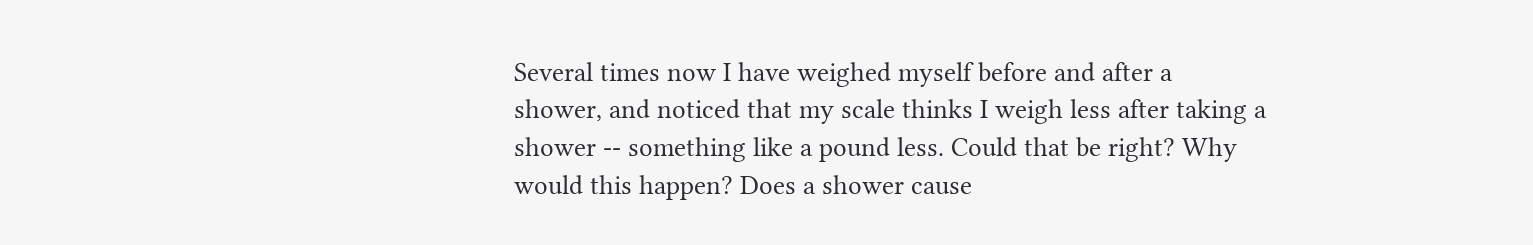Several times now I have weighed myself before and after a shower, and noticed that my scale thinks I weigh less after taking a shower -- something like a pound less. Could that be right? Why would this happen? Does a shower cause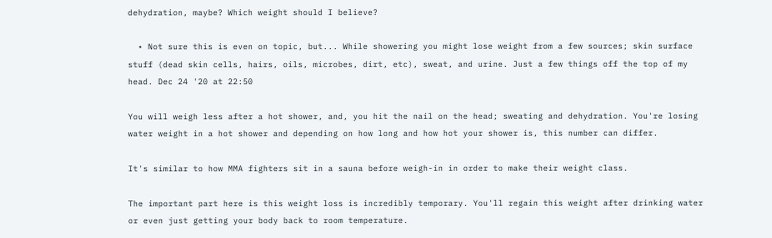dehydration, maybe? Which weight should I believe?

  • Not sure this is even on topic, but... While showering you might lose weight from a few sources; skin surface stuff (dead skin cells, hairs, oils, microbes, dirt, etc), sweat, and urine. Just a few things off the top of my head. Dec 24 '20 at 22:50

You will weigh less after a hot shower, and, you hit the nail on the head; sweating and dehydration. You're losing water weight in a hot shower and depending on how long and how hot your shower is, this number can differ.

It's similar to how MMA fighters sit in a sauna before weigh-in in order to make their weight class.

The important part here is this weight loss is incredibly temporary. You'll regain this weight after drinking water or even just getting your body back to room temperature.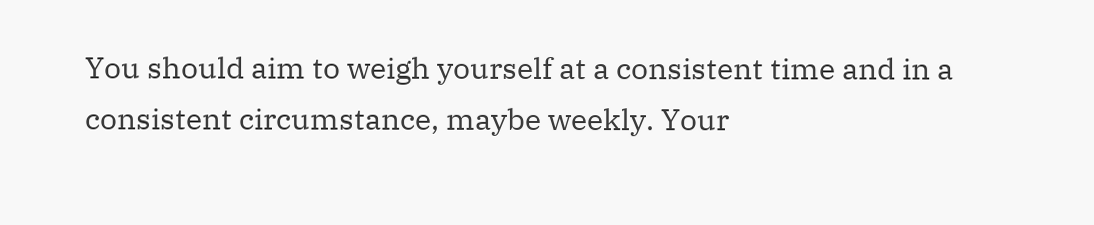You should aim to weigh yourself at a consistent time and in a consistent circumstance, maybe weekly. Your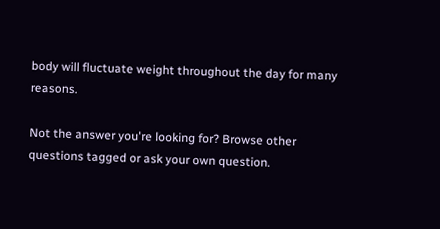body will fluctuate weight throughout the day for many reasons.

Not the answer you're looking for? Browse other questions tagged or ask your own question.